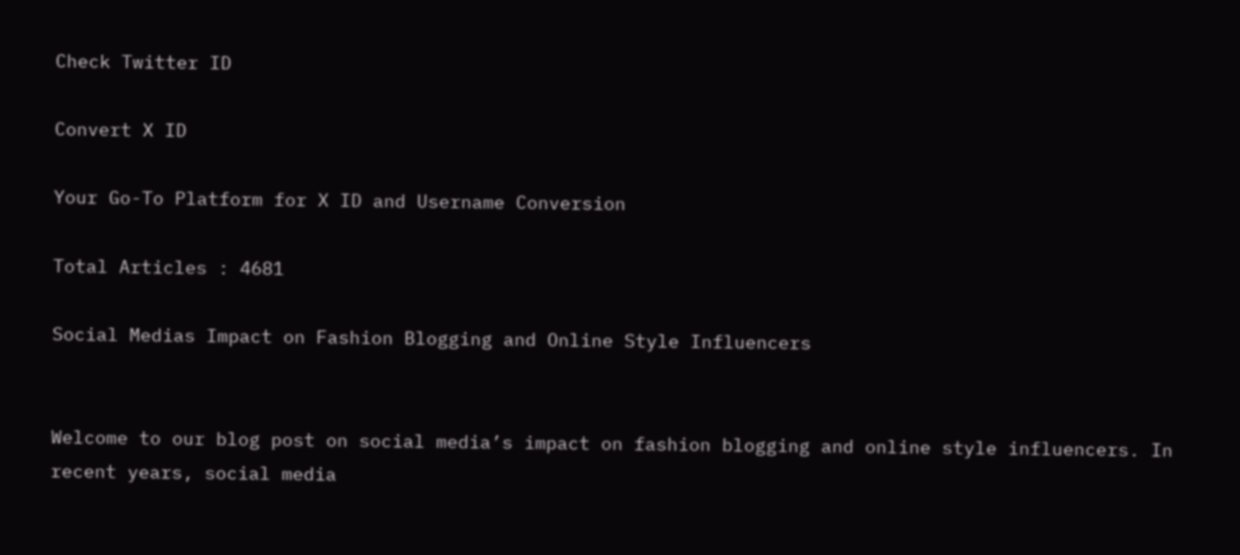Check Twitter ID

Convert X ID

Your Go-To Platform for X ID and Username Conversion

Total Articles : 4681

Social Medias Impact on Fashion Blogging and Online Style Influencers


Welcome to our blog post on social media’s impact on fashion blogging and online style influencers. In recent years, social media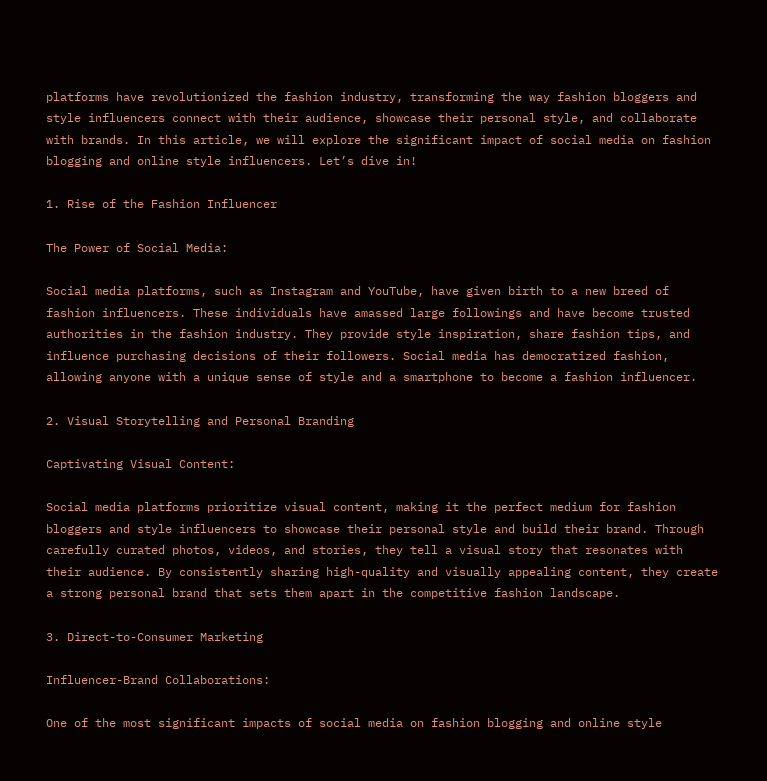platforms have revolutionized the fashion industry, transforming the way fashion bloggers and style influencers connect with their audience, showcase their personal style, and collaborate with brands. In this article, we will explore the significant impact of social media on fashion blogging and online style influencers. Let’s dive in!

1. Rise of the Fashion Influencer

The Power of Social Media:

Social media platforms, such as Instagram and YouTube, have given birth to a new breed of fashion influencers. These individuals have amassed large followings and have become trusted authorities in the fashion industry. They provide style inspiration, share fashion tips, and influence purchasing decisions of their followers. Social media has democratized fashion, allowing anyone with a unique sense of style and a smartphone to become a fashion influencer.

2. Visual Storytelling and Personal Branding

Captivating Visual Content:

Social media platforms prioritize visual content, making it the perfect medium for fashion bloggers and style influencers to showcase their personal style and build their brand. Through carefully curated photos, videos, and stories, they tell a visual story that resonates with their audience. By consistently sharing high-quality and visually appealing content, they create a strong personal brand that sets them apart in the competitive fashion landscape.

3. Direct-to-Consumer Marketing

Influencer-Brand Collaborations:

One of the most significant impacts of social media on fashion blogging and online style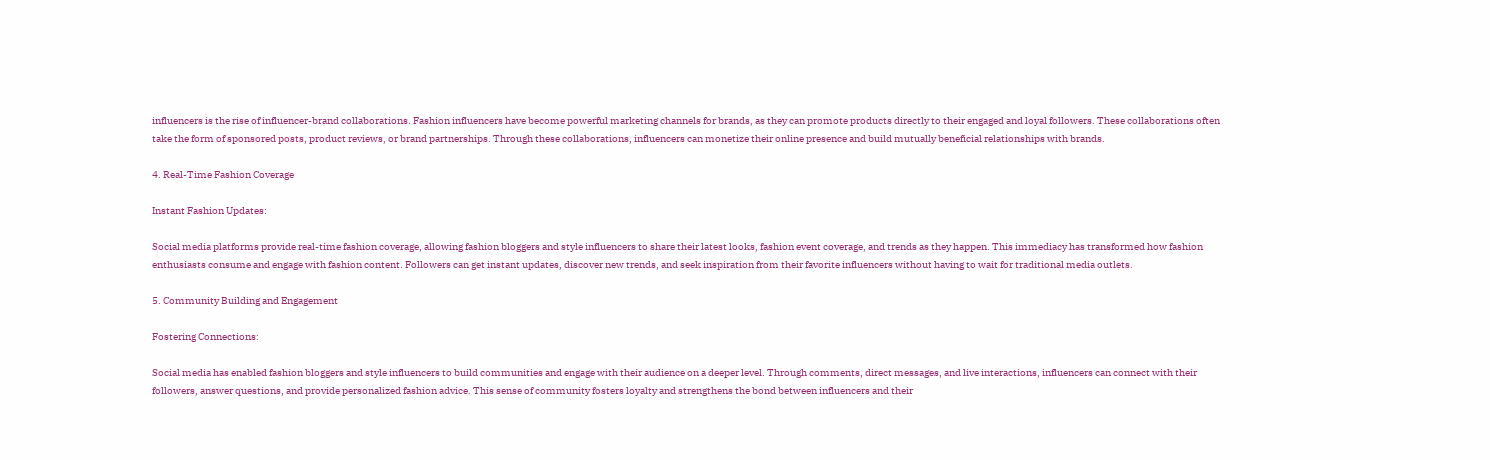influencers is the rise of influencer-brand collaborations. Fashion influencers have become powerful marketing channels for brands, as they can promote products directly to their engaged and loyal followers. These collaborations often take the form of sponsored posts, product reviews, or brand partnerships. Through these collaborations, influencers can monetize their online presence and build mutually beneficial relationships with brands.

4. Real-Time Fashion Coverage

Instant Fashion Updates:

Social media platforms provide real-time fashion coverage, allowing fashion bloggers and style influencers to share their latest looks, fashion event coverage, and trends as they happen. This immediacy has transformed how fashion enthusiasts consume and engage with fashion content. Followers can get instant updates, discover new trends, and seek inspiration from their favorite influencers without having to wait for traditional media outlets.

5. Community Building and Engagement

Fostering Connections:

Social media has enabled fashion bloggers and style influencers to build communities and engage with their audience on a deeper level. Through comments, direct messages, and live interactions, influencers can connect with their followers, answer questions, and provide personalized fashion advice. This sense of community fosters loyalty and strengthens the bond between influencers and their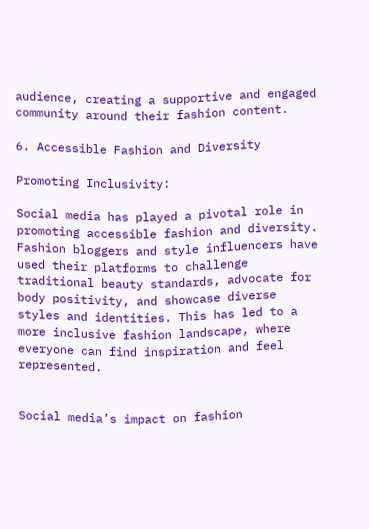audience, creating a supportive and engaged community around their fashion content.

6. Accessible Fashion and Diversity

Promoting Inclusivity:

Social media has played a pivotal role in promoting accessible fashion and diversity. Fashion bloggers and style influencers have used their platforms to challenge traditional beauty standards, advocate for body positivity, and showcase diverse styles and identities. This has led to a more inclusive fashion landscape, where everyone can find inspiration and feel represented.


Social media’s impact on fashion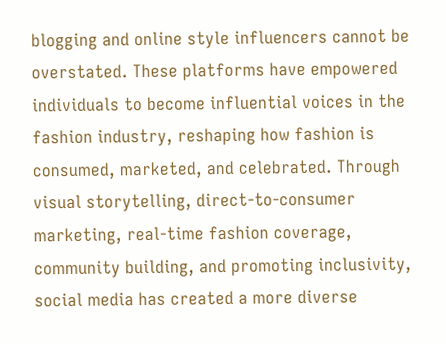blogging and online style influencers cannot be overstated. These platforms have empowered individuals to become influential voices in the fashion industry, reshaping how fashion is consumed, marketed, and celebrated. Through visual storytelling, direct-to-consumer marketing, real-time fashion coverage, community building, and promoting inclusivity, social media has created a more diverse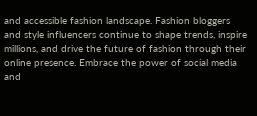and accessible fashion landscape. Fashion bloggers and style influencers continue to shape trends, inspire millions, and drive the future of fashion through their online presence. Embrace the power of social media and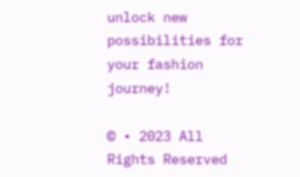unlock new possibilities for your fashion journey!

© • 2023 All Rights Reserved